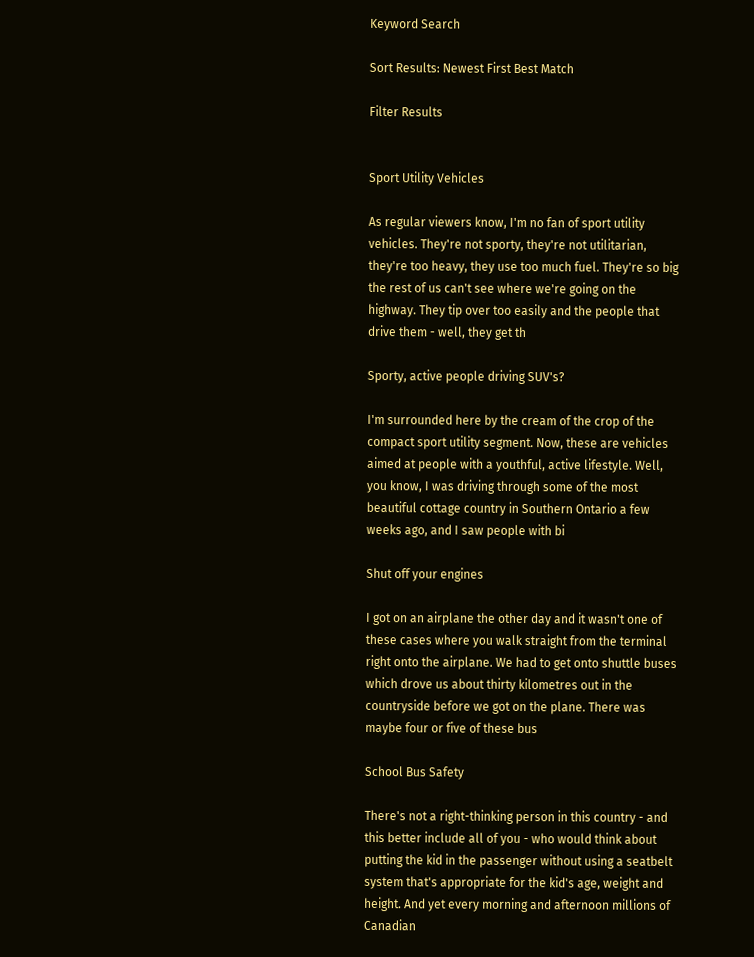Keyword Search

Sort Results: Newest First Best Match

Filter Results


Sport Utility Vehicles

As regular viewers know, I'm no fan of sport utility vehicles. They're not sporty, they're not utilitarian, they're too heavy, they use too much fuel. They're so big the rest of us can't see where we're going on the highway. They tip over too easily and the people that drive them - well, they get th

Sporty, active people driving SUV's?

I'm surrounded here by the cream of the crop of the compact sport utility segment. Now, these are vehicles aimed at people with a youthful, active lifestyle. Well, you know, I was driving through some of the most beautiful cottage country in Southern Ontario a few weeks ago, and I saw people with bi

Shut off your engines

I got on an airplane the other day and it wasn't one of these cases where you walk straight from the terminal right onto the airplane. We had to get onto shuttle buses which drove us about thirty kilometres out in the countryside before we got on the plane. There was maybe four or five of these bus

School Bus Safety

There's not a right-thinking person in this country - and this better include all of you - who would think about putting the kid in the passenger without using a seatbelt system that's appropriate for the kid's age, weight and height. And yet every morning and afternoon millions of Canadian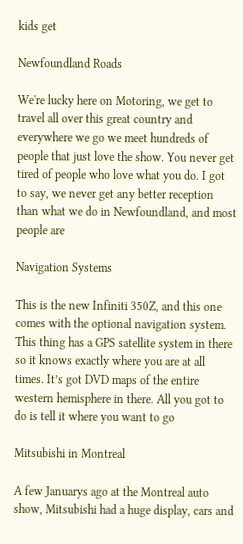kids get

Newfoundland Roads

We're lucky here on Motoring, we get to travel all over this great country and everywhere we go we meet hundreds of people that just love the show. You never get tired of people who love what you do. I got to say, we never get any better reception than what we do in Newfoundland, and most people are

Navigation Systems

This is the new Infiniti 350Z, and this one comes with the optional navigation system. This thing has a GPS satellite system in there so it knows exactly where you are at all times. It’s got DVD maps of the entire western hemisphere in there. All you got to do is tell it where you want to go

Mitsubishi in Montreal

A few Januarys ago at the Montreal auto show, Mitsubishi had a huge display, cars and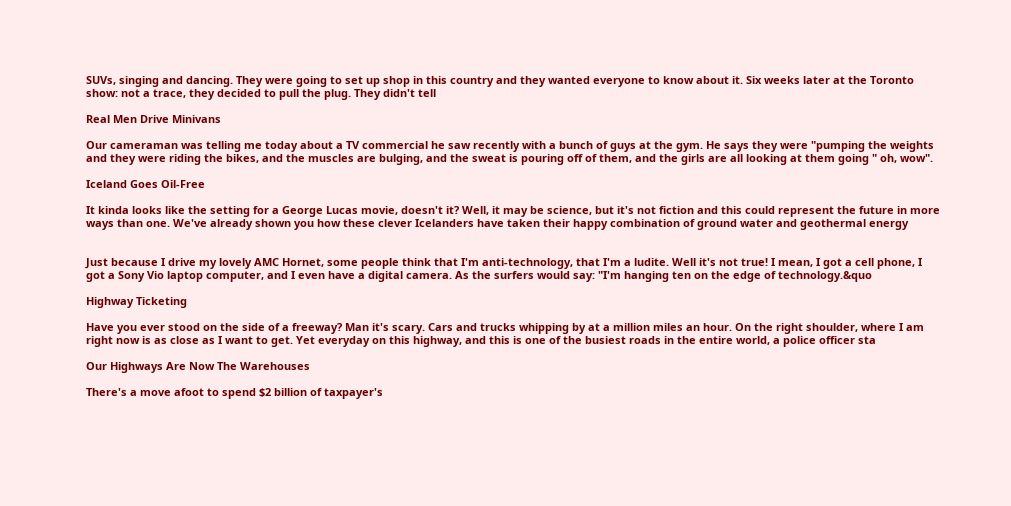SUVs, singing and dancing. They were going to set up shop in this country and they wanted everyone to know about it. Six weeks later at the Toronto show: not a trace, they decided to pull the plug. They didn't tell

Real Men Drive Minivans

Our cameraman was telling me today about a TV commercial he saw recently with a bunch of guys at the gym. He says they were "pumping the weights and they were riding the bikes, and the muscles are bulging, and the sweat is pouring off of them, and the girls are all looking at them going " oh, wow".

Iceland Goes Oil-Free

It kinda looks like the setting for a George Lucas movie, doesn't it? Well, it may be science, but it's not fiction and this could represent the future in more ways than one. We've already shown you how these clever Icelanders have taken their happy combination of ground water and geothermal energy


Just because I drive my lovely AMC Hornet, some people think that I'm anti-technology, that I'm a ludite. Well it's not true! I mean, I got a cell phone, I got a Sony Vio laptop computer, and I even have a digital camera. As the surfers would say: "I'm hanging ten on the edge of technology.&quo

Highway Ticketing

Have you ever stood on the side of a freeway? Man it's scary. Cars and trucks whipping by at a million miles an hour. On the right shoulder, where I am right now is as close as I want to get. Yet everyday on this highway, and this is one of the busiest roads in the entire world, a police officer sta

Our Highways Are Now The Warehouses

There's a move afoot to spend $2 billion of taxpayer's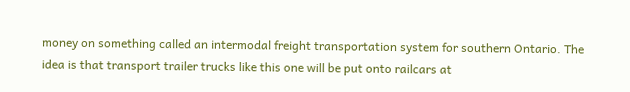money on something called an intermodal freight transportation system for southern Ontario. The idea is that transport trailer trucks like this one will be put onto railcars at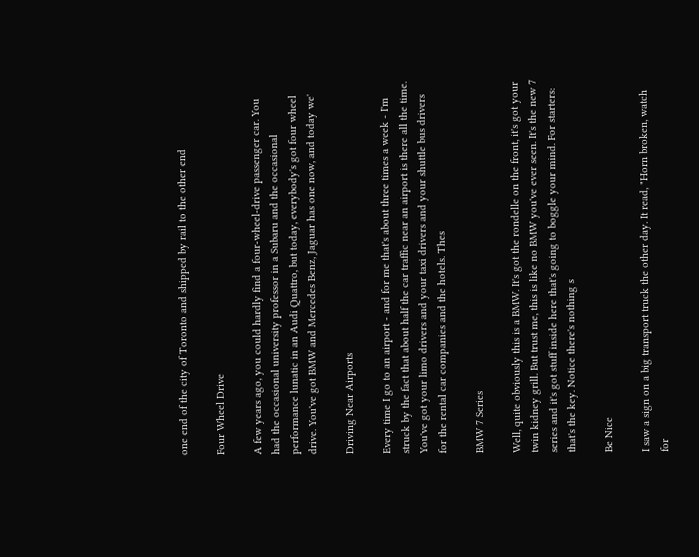one end of the city of Toronto and shipped by rail to the other end

Four Wheel Drive

A few years ago, you could hardly find a four-wheel-drive passenger car. You had the occasional university professor in a Subaru and the occasional performance lunatic in an Audi Quattro, but today, everybody's got four wheel drive. You've got BMW and Mercedes Benz, Jaguar has one now, and today we'

Driving Near Airports

Every time I go to an airport - and for me that's about three times a week - I'm struck by the fact that about half the car traffic near an airport is there all the time. You've got your limo drivers and your taxi drivers and your shuttle bus drivers for the rental car companies and the hotels. Thes

BMW 7 Series

Well, quite obviously this is a BMW. It's got the rondelle on the front, it's got your twin kidney grill. But trust me, this is like no BMW you've ever seen. It's the new 7 series and it's got stuff inside here that's going to boggle your mind. For starters: that's the key. Notice there's nothing s

Be Nice

I saw a sign on a big transport truck the other day. It read, "Horn broken, watch for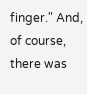finger." And, of course, there was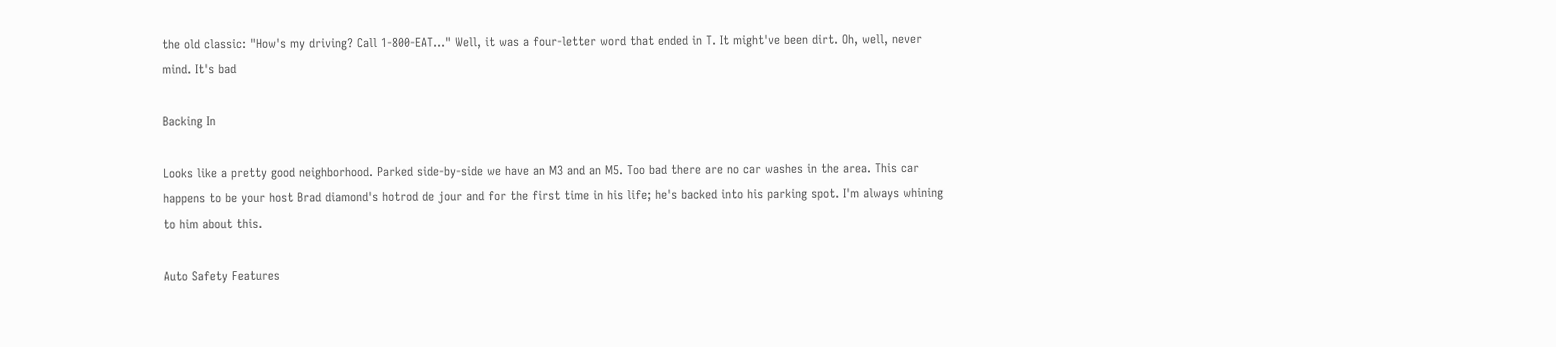the old classic: "How's my driving? Call 1-800-EAT..." Well, it was a four-letter word that ended in T. It might've been dirt. Oh, well, never mind. It's bad

Backing In

Looks like a pretty good neighborhood. Parked side-by-side we have an M3 and an M5. Too bad there are no car washes in the area. This car happens to be your host Brad diamond's hotrod de jour and for the first time in his life; he's backed into his parking spot. I'm always whining to him about this.

Auto Safety Features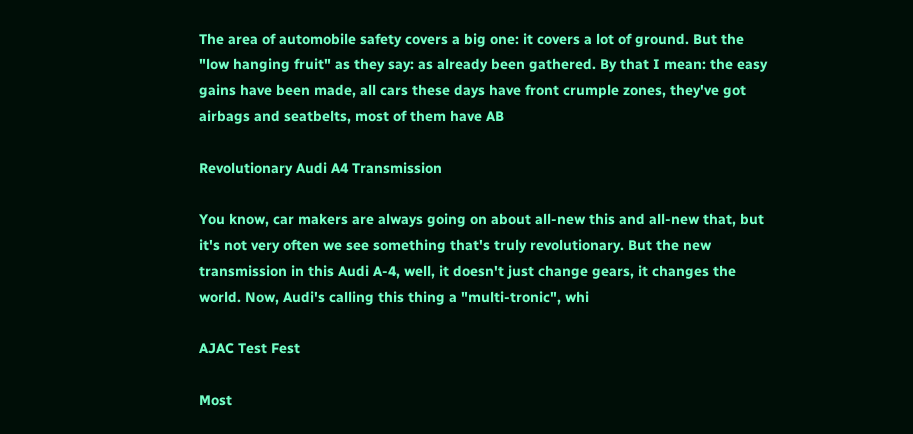The area of automobile safety covers a big one: it covers a lot of ground. But the "low hanging fruit" as they say: as already been gathered. By that I mean: the easy gains have been made, all cars these days have front crumple zones, they've got airbags and seatbelts, most of them have AB

Revolutionary Audi A4 Transmission

You know, car makers are always going on about all-new this and all-new that, but it's not very often we see something that's truly revolutionary. But the new transmission in this Audi A-4, well, it doesn't just change gears, it changes the world. Now, Audi's calling this thing a "multi-tronic", whi

AJAC Test Fest

Most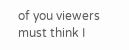of you viewers must think I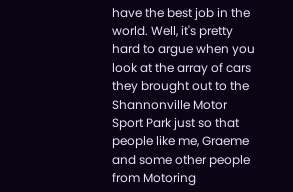have the best job in the world. Well, it's pretty hard to argue when you look at the array of cars they brought out to the Shannonville Motor Sport Park just so that people like me, Graeme and some other people from Motoring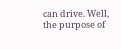can drive. Well, the purpose of